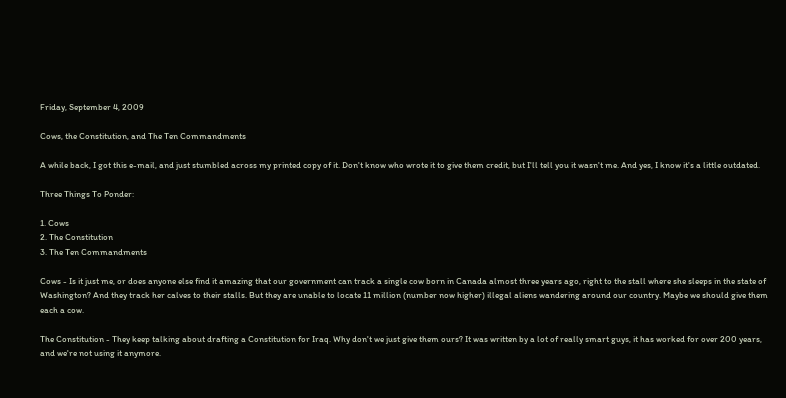Friday, September 4, 2009

Cows, the Constitution, and The Ten Commandments

A while back, I got this e-mail, and just stumbled across my printed copy of it. Don't know who wrote it to give them credit, but I'll tell you it wasn't me. And yes, I know it's a little outdated.

Three Things To Ponder:

1. Cows
2. The Constitution
3. The Ten Commandments

Cows - Is it just me, or does anyone else find it amazing that our government can track a single cow born in Canada almost three years ago, right to the stall where she sleeps in the state of Washington? And they track her calves to their stalls. But they are unable to locate 11 million (number now higher) illegal aliens wandering around our country. Maybe we should give them each a cow.

The Constitution - They keep talking about drafting a Constitution for Iraq. Why don't we just give them ours? It was written by a lot of really smart guys, it has worked for over 200 years, and we're not using it anymore.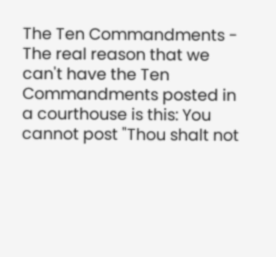The Ten Commandments - The real reason that we can't have the Ten Commandments posted in a courthouse is this: You cannot post "Thou shalt not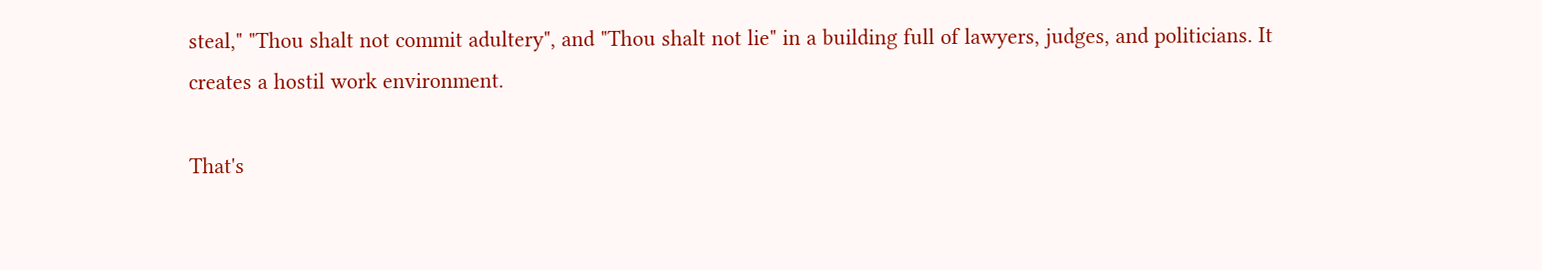steal," "Thou shalt not commit adultery", and "Thou shalt not lie" in a building full of lawyers, judges, and politicians. It creates a hostil work environment.

That's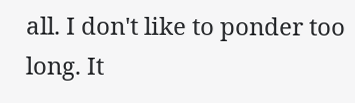all. I don't like to ponder too long. It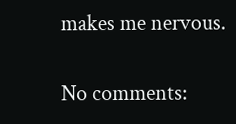makes me nervous.

No comments: